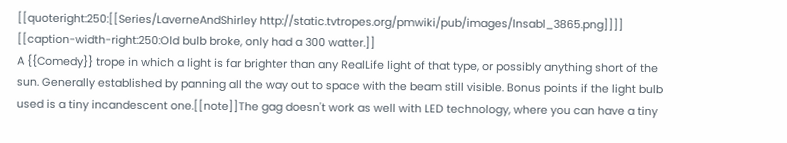[[quoteright:250:[[Series/LaverneAndShirley http://static.tvtropes.org/pmwiki/pub/images/lnsabl_3865.png]]]]
[[caption-width-right:250:Old bulb broke, only had a 300 watter.]]
A {{Comedy}} trope in which a light is far brighter than any RealLife light of that type, or possibly anything short of the sun. Generally established by panning all the way out to space with the beam still visible. Bonus points if the light bulb used is a tiny incandescent one.[[note]]The gag doesn't work as well with LED technology, where you can have a tiny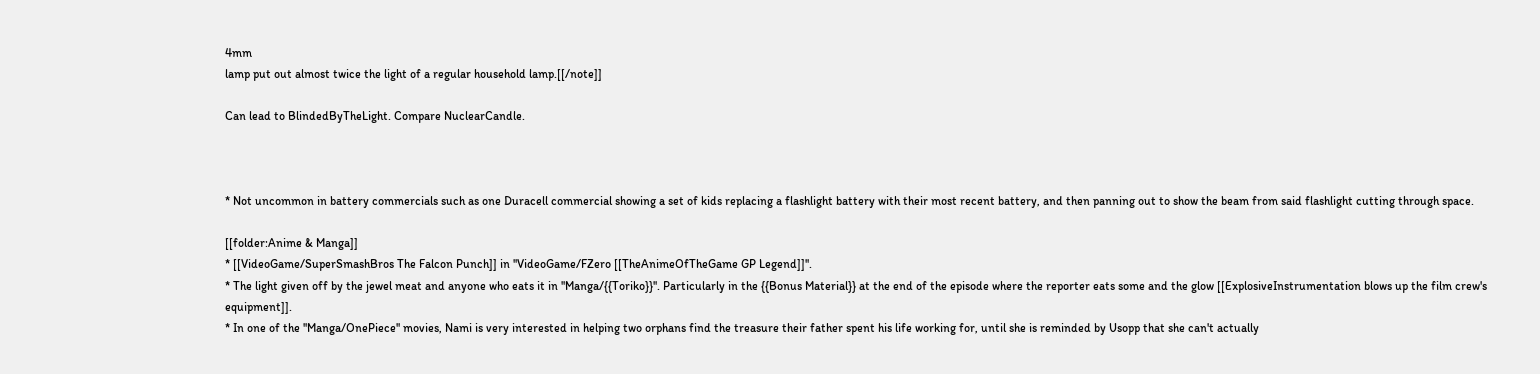4mm
lamp put out almost twice the light of a regular household lamp.[[/note]]

Can lead to BlindedByTheLight. Compare NuclearCandle.



* Not uncommon in battery commercials such as one Duracell commercial showing a set of kids replacing a flashlight battery with their most recent battery, and then panning out to show the beam from said flashlight cutting through space.

[[folder:Anime & Manga]]
* [[VideoGame/SuperSmashBros The Falcon Punch]] in ''VideoGame/FZero [[TheAnimeOfTheGame GP Legend]]''.
* The light given off by the jewel meat and anyone who eats it in ''Manga/{{Toriko}}''. Particularly in the {{Bonus Material}} at the end of the episode where the reporter eats some and the glow [[ExplosiveInstrumentation blows up the film crew's equipment]].
* In one of the ''Manga/OnePiece'' movies, Nami is very interested in helping two orphans find the treasure their father spent his life working for, until she is reminded by Usopp that she can't actually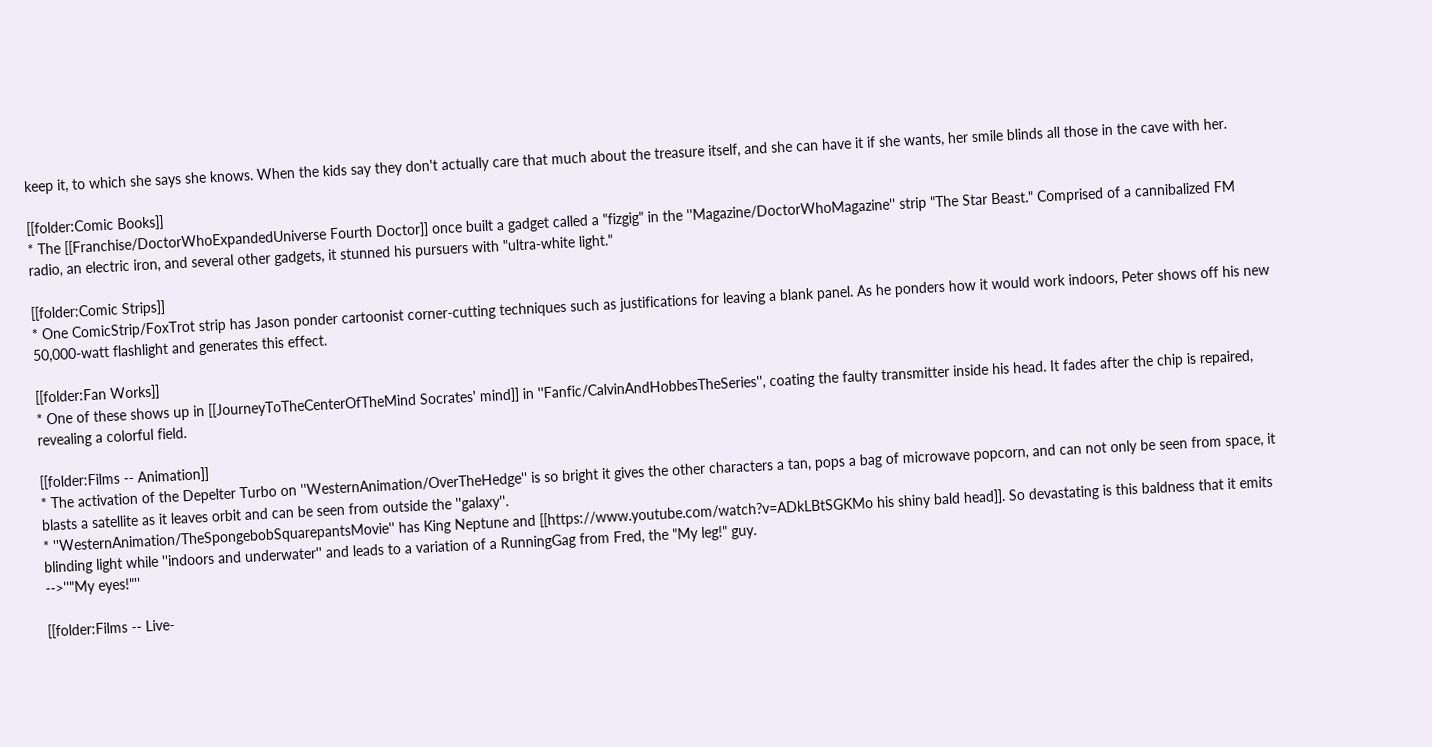keep it, to which she says she knows. When the kids say they don't actually care that much about the treasure itself, and she can have it if she wants, her smile blinds all those in the cave with her.

[[folder:Comic Books]]
* The [[Franchise/DoctorWhoExpandedUniverse Fourth Doctor]] once built a gadget called a "fizgig" in the ''Magazine/DoctorWhoMagazine'' strip "The Star Beast." Comprised of a cannibalized FM radio, an electric iron, and several other gadgets, it stunned his pursuers with "ultra-white light."

[[folder:Comic Strips]]
* One ComicStrip/FoxTrot strip has Jason ponder cartoonist corner-cutting techniques such as justifications for leaving a blank panel. As he ponders how it would work indoors, Peter shows off his new 50,000-watt flashlight and generates this effect.

[[folder:Fan Works]]
* One of these shows up in [[JourneyToTheCenterOfTheMind Socrates' mind]] in ''Fanfic/CalvinAndHobbesTheSeries'', coating the faulty transmitter inside his head. It fades after the chip is repaired, revealing a colorful field.

[[folder:Films -- Animation]]
* The activation of the Depelter Turbo on ''WesternAnimation/OverTheHedge'' is so bright it gives the other characters a tan, pops a bag of microwave popcorn, and can not only be seen from space, it blasts a satellite as it leaves orbit and can be seen from outside the ''galaxy''.
* ''WesternAnimation/TheSpongebobSquarepantsMovie'' has King Neptune and [[https://www.youtube.com/watch?v=ADkLBtSGKMo his shiny bald head]]. So devastating is this baldness that it emits blinding light while ''indoors and underwater'' and leads to a variation of a RunningGag from Fred, the "My leg!" guy.
-->''"My eyes!"''

[[folder:Films -- Live-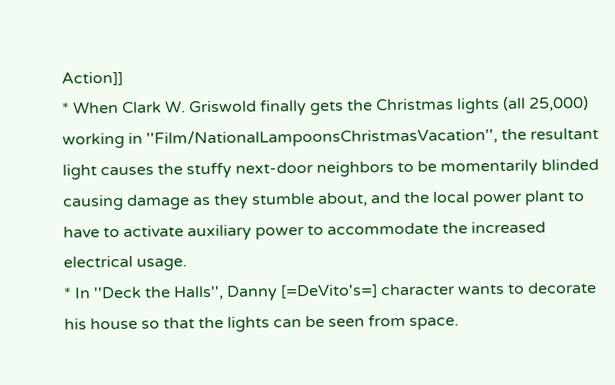Action]]
* When Clark W. Griswold finally gets the Christmas lights (all 25,000) working in ''Film/NationalLampoonsChristmasVacation'', the resultant light causes the stuffy next-door neighbors to be momentarily blinded causing damage as they stumble about, and the local power plant to have to activate auxiliary power to accommodate the increased electrical usage.
* In ''Deck the Halls'', Danny [=DeVito's=] character wants to decorate his house so that the lights can be seen from space.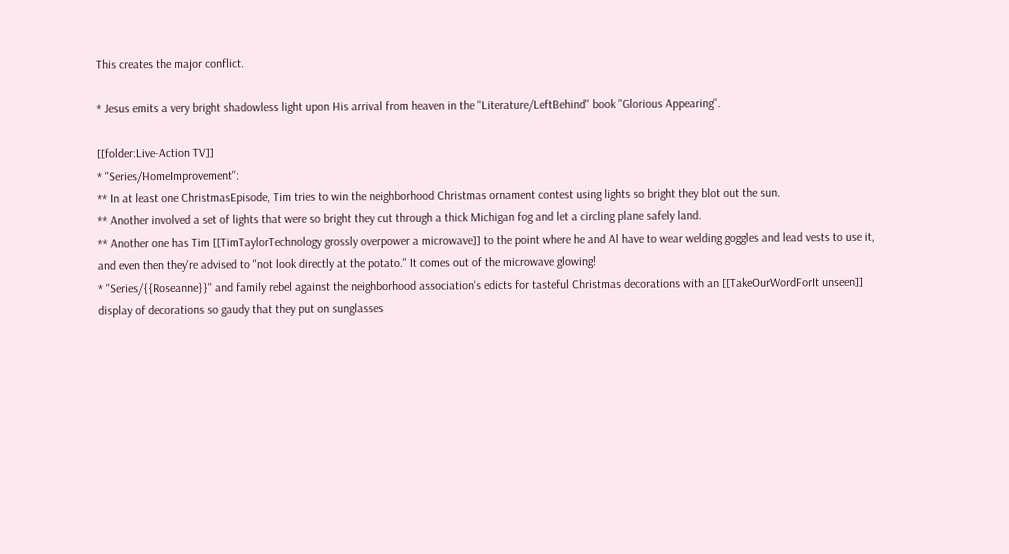This creates the major conflict.

* Jesus emits a very bright shadowless light upon His arrival from heaven in the ''Literature/LeftBehind'' book ''Glorious Appearing''.

[[folder:Live-Action TV]]
* ''Series/HomeImprovement'':
** In at least one ChristmasEpisode, Tim tries to win the neighborhood Christmas ornament contest using lights so bright they blot out the sun.
** Another involved a set of lights that were so bright they cut through a thick Michigan fog and let a circling plane safely land.
** Another one has Tim [[TimTaylorTechnology grossly overpower a microwave]] to the point where he and Al have to wear welding goggles and lead vests to use it, and even then they're advised to "not look directly at the potato." It comes out of the microwave glowing!
* ''Series/{{Roseanne}}'' and family rebel against the neighborhood association's edicts for tasteful Christmas decorations with an [[TakeOurWordForIt unseen]] display of decorations so gaudy that they put on sunglasses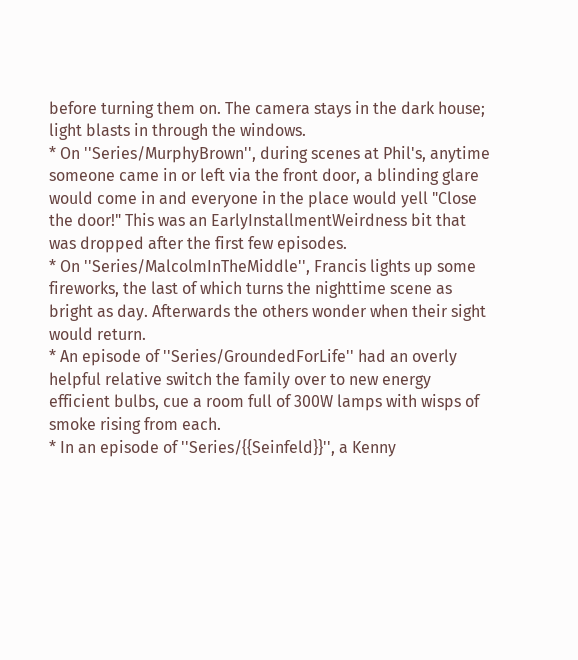before turning them on. The camera stays in the dark house; light blasts in through the windows.
* On ''Series/MurphyBrown'', during scenes at Phil's, anytime someone came in or left via the front door, a blinding glare would come in and everyone in the place would yell "Close the door!" This was an EarlyInstallmentWeirdness bit that was dropped after the first few episodes.
* On ''Series/MalcolmInTheMiddle'', Francis lights up some fireworks, the last of which turns the nighttime scene as bright as day. Afterwards the others wonder when their sight would return.
* An episode of ''Series/GroundedForLife'' had an overly helpful relative switch the family over to new energy efficient bulbs, cue a room full of 300W lamps with wisps of smoke rising from each.
* In an episode of ''Series/{{Seinfeld}}'', a Kenny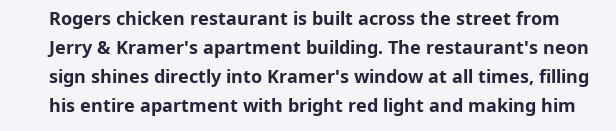Rogers chicken restaurant is built across the street from Jerry & Kramer's apartment building. The restaurant's neon sign shines directly into Kramer's window at all times, filling his entire apartment with bright red light and making him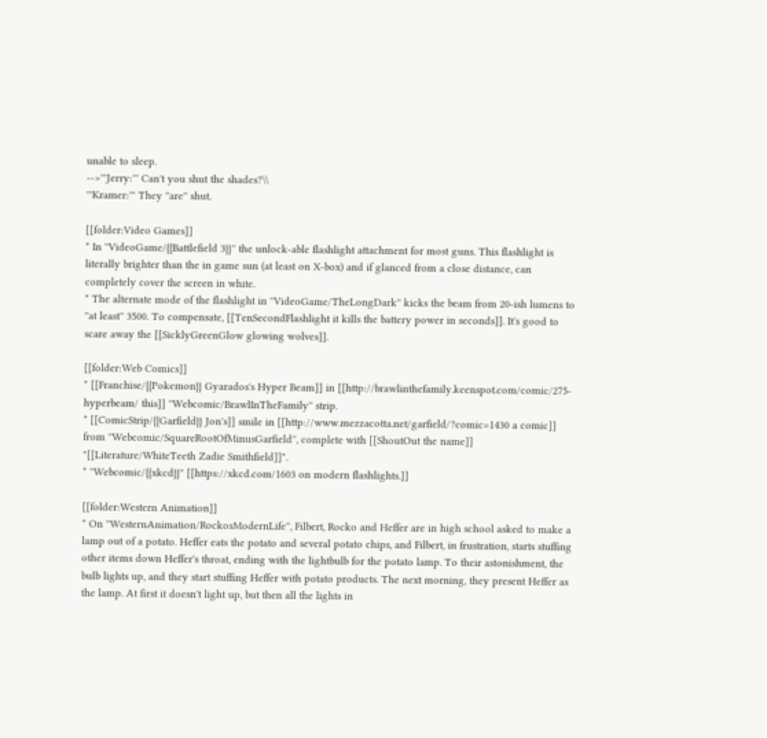unable to sleep.
-->'''Jerry:''' Can't you shut the shades?\\
'''Kramer:''' They ''are'' shut.

[[folder:Video Games]]
* In ''VideoGame/{{Battlefield 3}}'' the unlock-able flashlight attachment for most guns. This flashlight is literally brighter than the in game sun (at least on X-box) and if glanced from a close distance, can completely cover the screen in white.
* The alternate mode of the flashlight in ''VideoGame/TheLongDark'' kicks the beam from 20-ish lumens to ''at least'' 3500. To compensate, [[TenSecondFlashlight it kills the battery power in seconds]]. It's good to scare away the [[SicklyGreenGlow glowing wolves]].

[[folder:Web Comics]]
* [[Franchise/{{Pokemon}} Gyarados's Hyper Beam]] in [[http://brawlinthefamily.keenspot.com/comic/275-hyperbeam/ this]] ''Webcomic/BrawlInTheFamily'' strip.
* [[ComicStrip/{{Garfield}} Jon's]] smile in [[http://www.mezzacotta.net/garfield/?comic=1430 a comic]] from ''Webcomic/SquareRootOfMinusGarfield'', complete with [[ShoutOut the name]] "[[Literature/WhiteTeeth Zadie Smithfield]]".
* ''Webcomic/{{xkcd}}'' [[https://xkcd.com/1603 on modern flashlights.]]

[[folder:Western Animation]]
* On ''WesternAnimation/RockosModernLife'', Filbert, Rocko and Heffer are in high school asked to make a lamp out of a potato. Heffer eats the potato and several potato chips, and Filbert, in frustration, starts stuffing other items down Heffer's throat, ending with the lightbulb for the potato lamp. To their astonishment, the bulb lights up, and they start stuffing Heffer with potato products. The next morning, they present Heffer as the lamp. At first it doesn't light up, but then all the lights in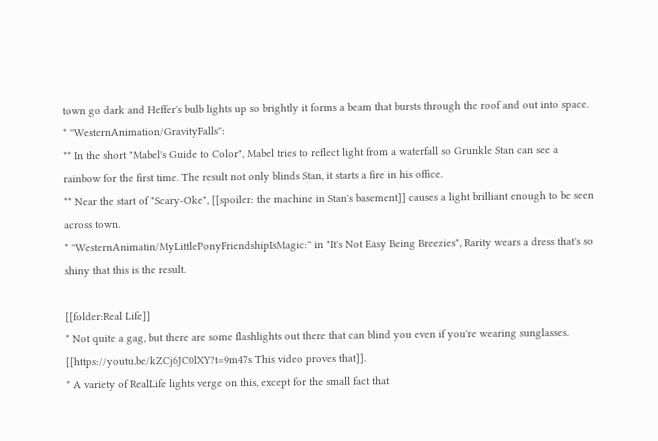town go dark and Heffer's bulb lights up so brightly it forms a beam that bursts through the roof and out into space.
* ''WesternAnimation/GravityFalls'':
** In the short "Mabel's Guide to Color", Mabel tries to reflect light from a waterfall so Grunkle Stan can see a rainbow for the first time. The result not only blinds Stan, it starts a fire in his office.
** Near the start of "Scary-Oke", [[spoiler: the machine in Stan's basement]] causes a light brilliant enough to be seen across town.
* ''WesternAnimatin/MyLittlePonyFriendshipIsMagic:'' in "It's Not Easy Being Breezies", Rarity wears a dress that's so shiny that this is the result.

[[folder:Real Life]]
* Not quite a gag, but there are some flashlights out there that can blind you even if you're wearing sunglasses. [[https://youtu.be/kZCj6JC0lXY?t=9m47s This video proves that]].
* A variety of RealLife lights verge on this, except for the small fact that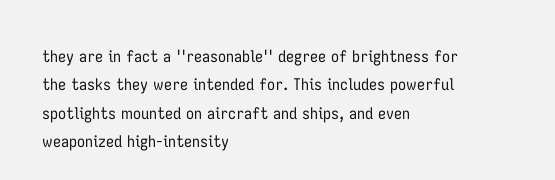they are in fact a ''reasonable'' degree of brightness for the tasks they were intended for. This includes powerful spotlights mounted on aircraft and ships, and even weaponized high-intensity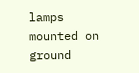lamps mounted on ground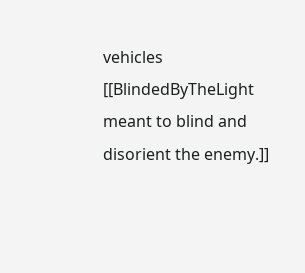vehicles [[BlindedByTheLight meant to blind and disorient the enemy.]]